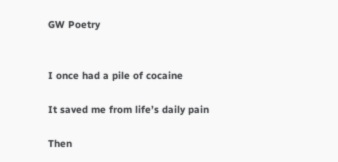GW Poetry


I once had a pile of cocaine

It saved me from life’s daily pain

Then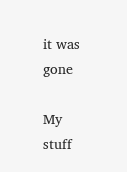it was gone

My stuff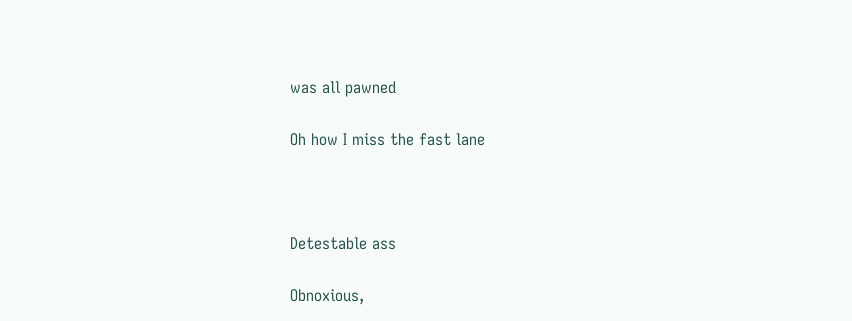was all pawned

Oh how I miss the fast lane



Detestable ass

Obnoxious,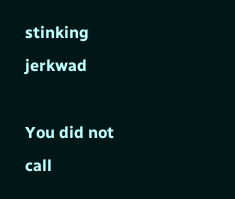stinking jerkwad

You did not call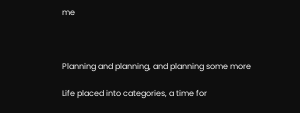me



Planning and planning, and planning some more

Life placed into categories, a time for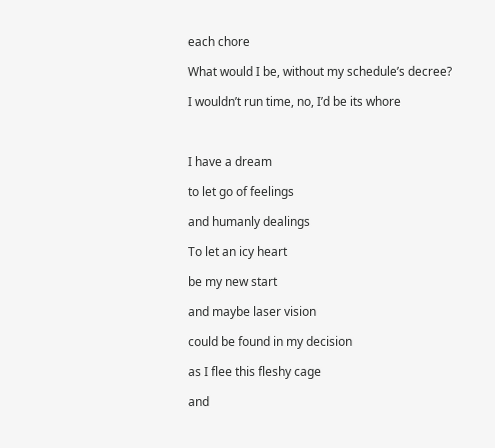each chore

What would I be, without my schedule’s decree?

I wouldn’t run time, no, I’d be its whore



I have a dream

to let go of feelings

and humanly dealings

To let an icy heart

be my new start

and maybe laser vision

could be found in my decision

as I flee this fleshy cage

and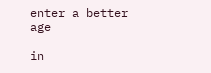enter a better age

in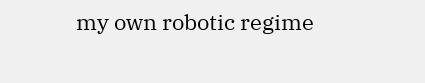my own robotic regime